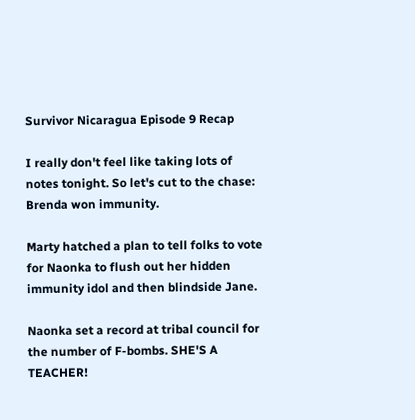Survivor Nicaragua Episode 9 Recap

I really don't feel like taking lots of notes tonight. So let's cut to the chase: Brenda won immunity.

Marty hatched a plan to tell folks to vote for Naonka to flush out her hidden immunity idol and then blindside Jane.

Naonka set a record at tribal council for the number of F-bombs. SHE'S A TEACHER!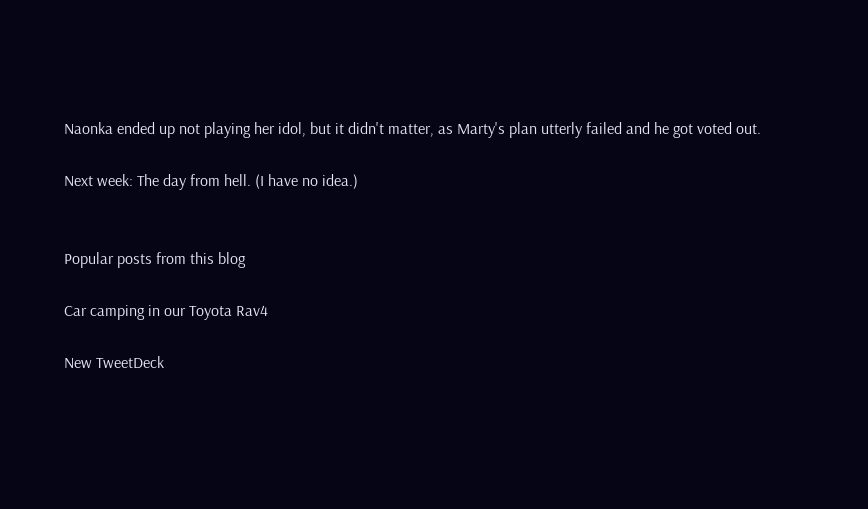Naonka ended up not playing her idol, but it didn't matter, as Marty's plan utterly failed and he got voted out.

Next week: The day from hell. (I have no idea.)


Popular posts from this blog

Car camping in our Toyota Rav4

New TweetDeck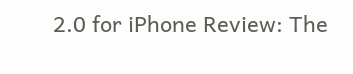2.0 for iPhone Review: The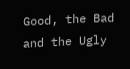Good, the Bad and the Ugly